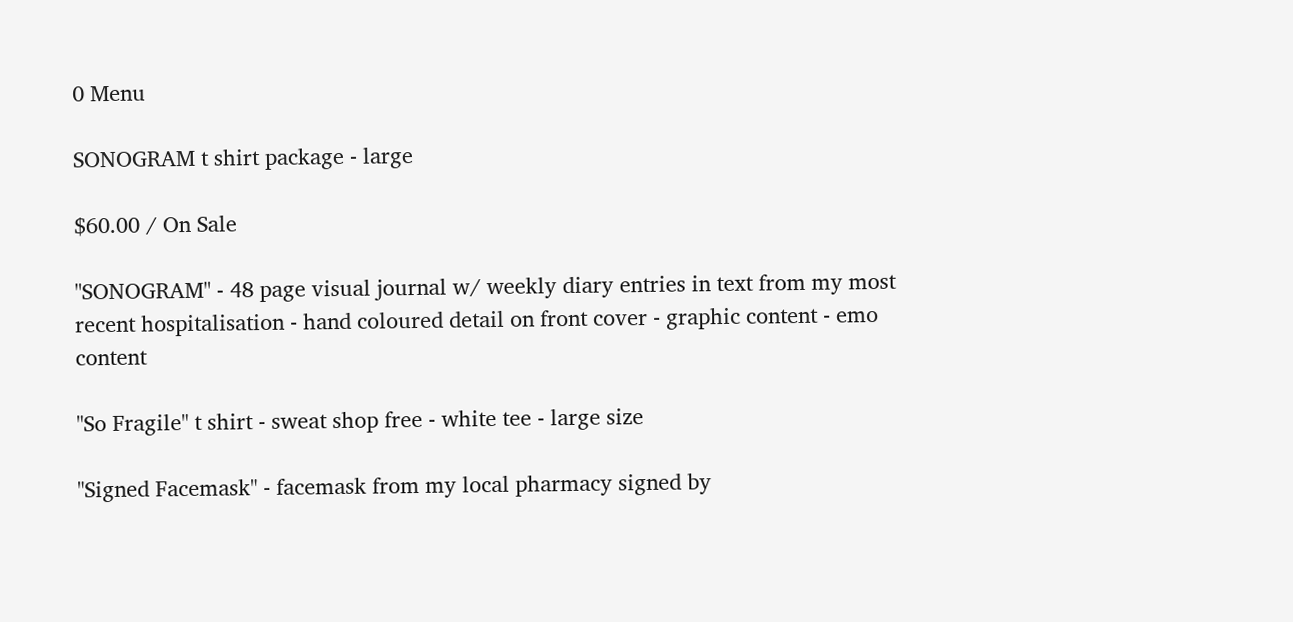0 Menu

SONOGRAM t shirt package - large

$60.00 / On Sale

"SONOGRAM" - 48 page visual journal w/ weekly diary entries in text from my most recent hospitalisation - hand coloured detail on front cover - graphic content - emo content

"So Fragile" t shirt - sweat shop free - white tee - large size

"Signed Facemask" - facemask from my local pharmacy signed by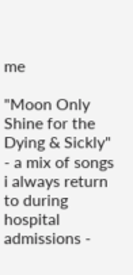me

"Moon Only Shine for the Dying & Sickly" - a mix of songs i always return to during hospital admissions -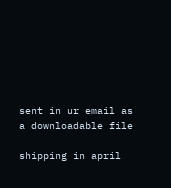sent in ur email as a downloadable file

shipping in april